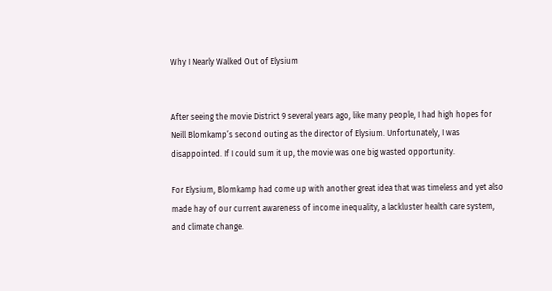Why I Nearly Walked Out of Elysium


After seeing the movie District 9 several years ago, like many people, I had high hopes for Neill Blomkamp’s second outing as the director of Elysium. Unfortunately, I was disappointed. If I could sum it up, the movie was one big wasted opportunity.

For Elysium, Blomkamp had come up with another great idea that was timeless and yet also made hay of our current awareness of income inequality, a lackluster health care system, and climate change.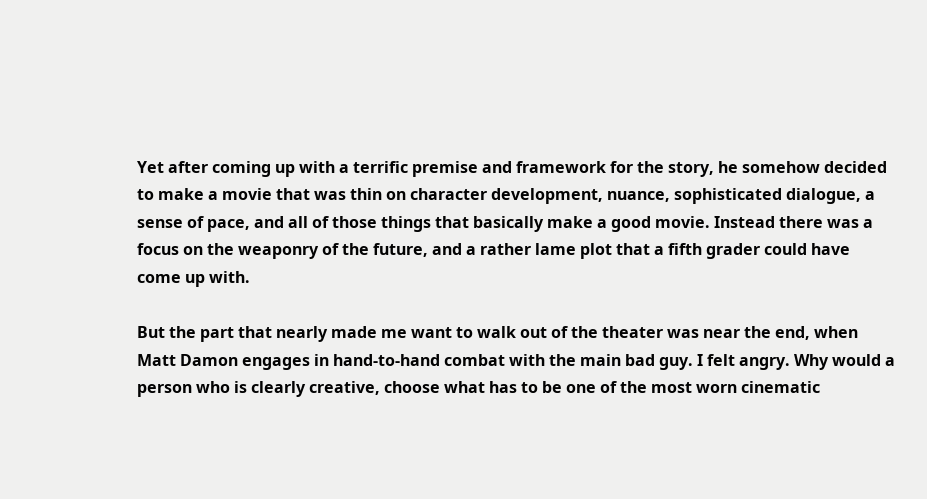Yet after coming up with a terrific premise and framework for the story, he somehow decided to make a movie that was thin on character development, nuance, sophisticated dialogue, a sense of pace, and all of those things that basically make a good movie. Instead there was a focus on the weaponry of the future, and a rather lame plot that a fifth grader could have come up with.

But the part that nearly made me want to walk out of the theater was near the end, when Matt Damon engages in hand-to-hand combat with the main bad guy. I felt angry. Why would a person who is clearly creative, choose what has to be one of the most worn cinematic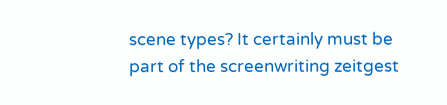scene types? It certainly must be part of the screenwriting zeitgest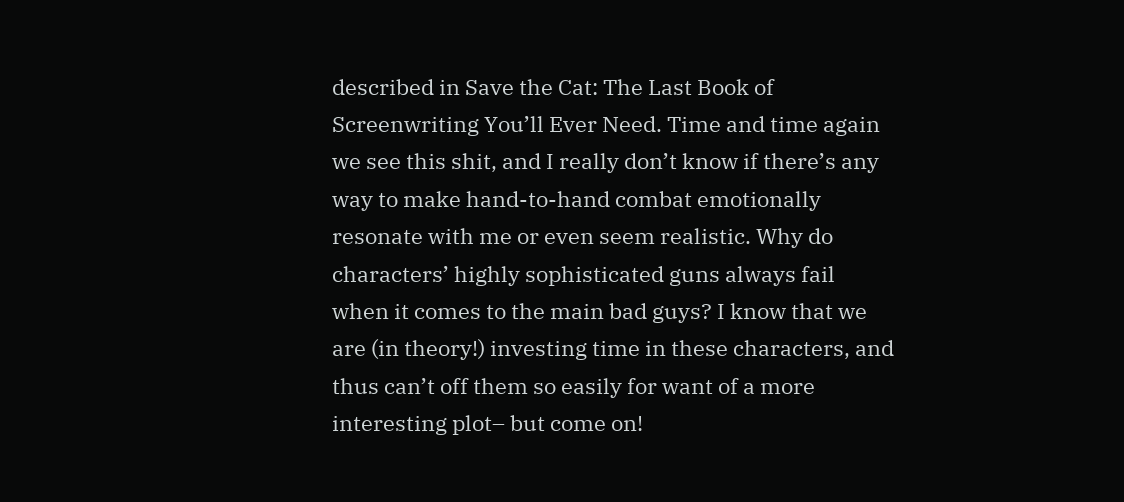described in Save the Cat: The Last Book of Screenwriting You’ll Ever Need. Time and time again we see this shit, and I really don’t know if there’s any way to make hand-to-hand combat emotionally resonate with me or even seem realistic. Why do characters’ highly sophisticated guns always fail when it comes to the main bad guys? I know that we are (in theory!) investing time in these characters, and thus can’t off them so easily for want of a more interesting plot– but come on!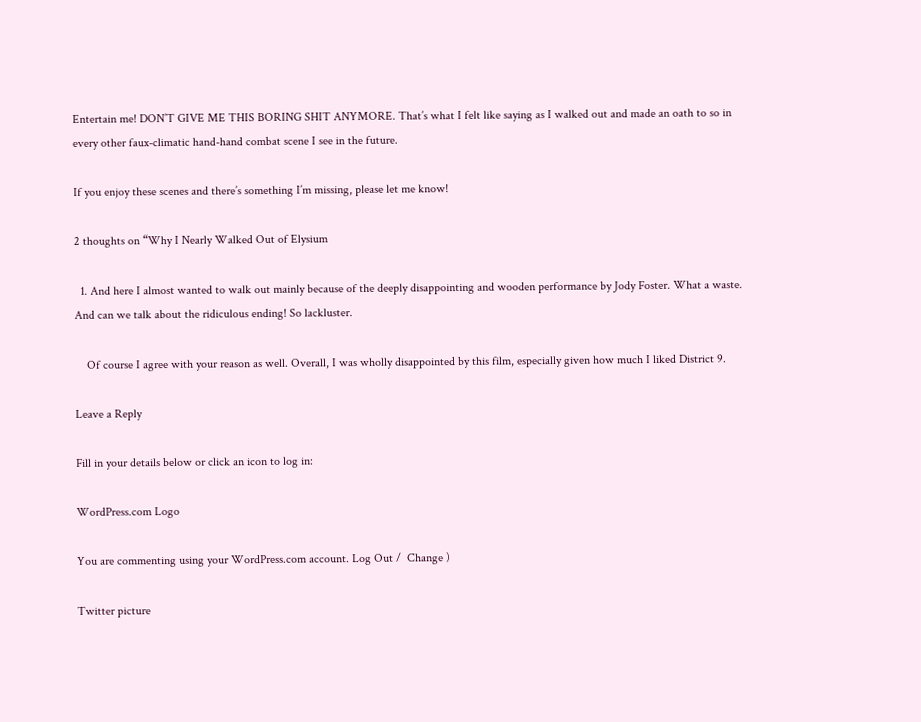Entertain me! DON’T GIVE ME THIS BORING SHIT ANYMORE. That’s what I felt like saying as I walked out and made an oath to so in every other faux-climatic hand-hand combat scene I see in the future.

If you enjoy these scenes and there’s something I’m missing, please let me know!

2 thoughts on “Why I Nearly Walked Out of Elysium

  1. And here I almost wanted to walk out mainly because of the deeply disappointing and wooden performance by Jody Foster. What a waste. And can we talk about the ridiculous ending! So lackluster.

    Of course I agree with your reason as well. Overall, I was wholly disappointed by this film, especially given how much I liked District 9.

Leave a Reply

Fill in your details below or click an icon to log in:

WordPress.com Logo

You are commenting using your WordPress.com account. Log Out /  Change )

Twitter picture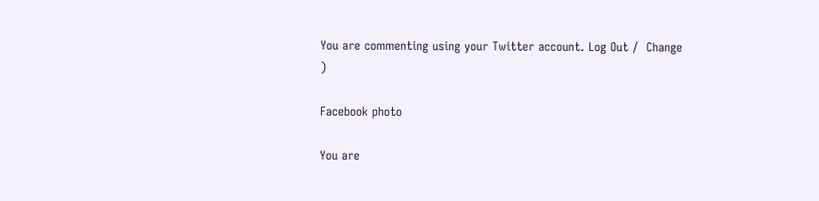You are commenting using your Twitter account. Log Out /  Change )

Facebook photo

You are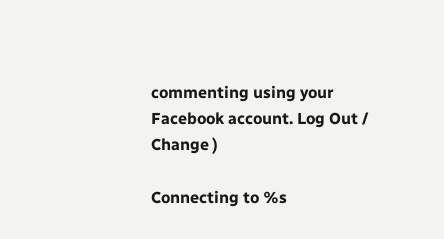commenting using your Facebook account. Log Out /  Change )

Connecting to %s